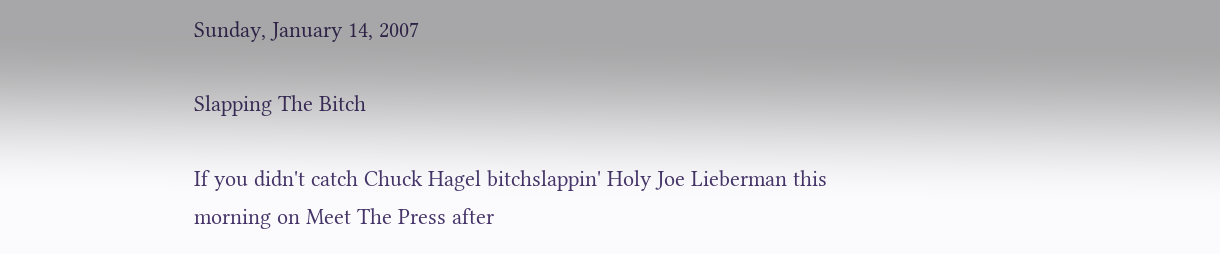Sunday, January 14, 2007

Slapping The Bitch

If you didn't catch Chuck Hagel bitchslappin' Holy Joe Lieberman this morning on Meet The Press after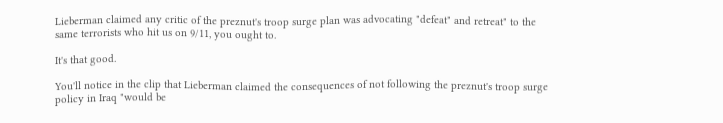Lieberman claimed any critic of the preznut's troop surge plan was advocating "defeat" and retreat" to the same terrorists who hit us on 9/11, you ought to.

It's that good.

You'll notice in the clip that Lieberman claimed the consequences of not following the preznut's troop surge policy in Iraq "would be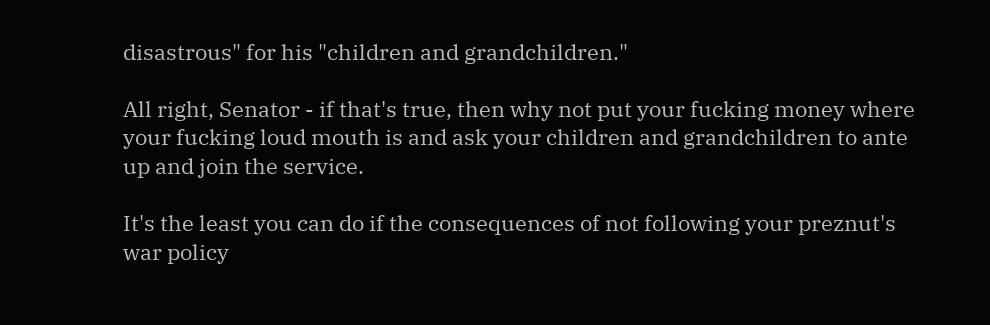disastrous" for his "children and grandchildren."

All right, Senator - if that's true, then why not put your fucking money where your fucking loud mouth is and ask your children and grandchildren to ante up and join the service.

It's the least you can do if the consequences of not following your preznut's war policy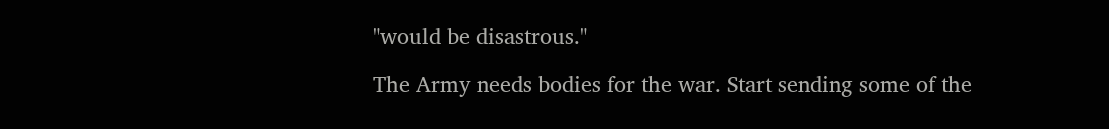"would be disastrous."

The Army needs bodies for the war. Start sending some of the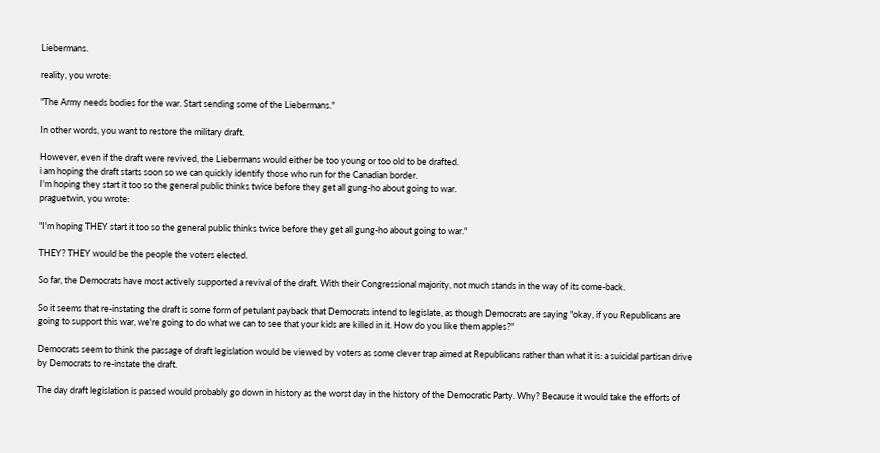Liebermans.

reality, you wrote:

"The Army needs bodies for the war. Start sending some of the Liebermans."

In other words, you want to restore the military draft.

However, even if the draft were revived, the Liebermans would either be too young or too old to be drafted.
i am hoping the draft starts soon so we can quickly identify those who run for the Canadian border.
I'm hoping they start it too so the general public thinks twice before they get all gung-ho about going to war.
praguetwin, you wrote:

"I'm hoping THEY start it too so the general public thinks twice before they get all gung-ho about going to war."

THEY? THEY would be the people the voters elected.

So far, the Democrats have most actively supported a revival of the draft. With their Congressional majority, not much stands in the way of its come-back.

So it seems that re-instating the draft is some form of petulant payback that Democrats intend to legislate, as though Democrats are saying "okay, if you Republicans are going to support this war, we're going to do what we can to see that your kids are killed in it. How do you like them apples?"

Democrats seem to think the passage of draft legislation would be viewed by voters as some clever trap aimed at Republicans rather than what it is: a suicidal partisan drive by Democrats to re-instate the draft.

The day draft legislation is passed would probably go down in history as the worst day in the history of the Democratic Party. Why? Because it would take the efforts of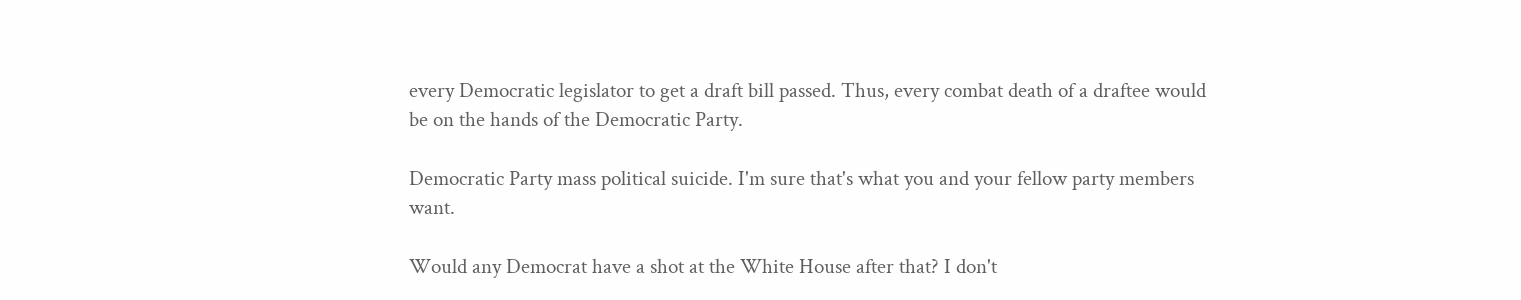every Democratic legislator to get a draft bill passed. Thus, every combat death of a draftee would be on the hands of the Democratic Party.

Democratic Party mass political suicide. I'm sure that's what you and your fellow party members want.

Would any Democrat have a shot at the White House after that? I don't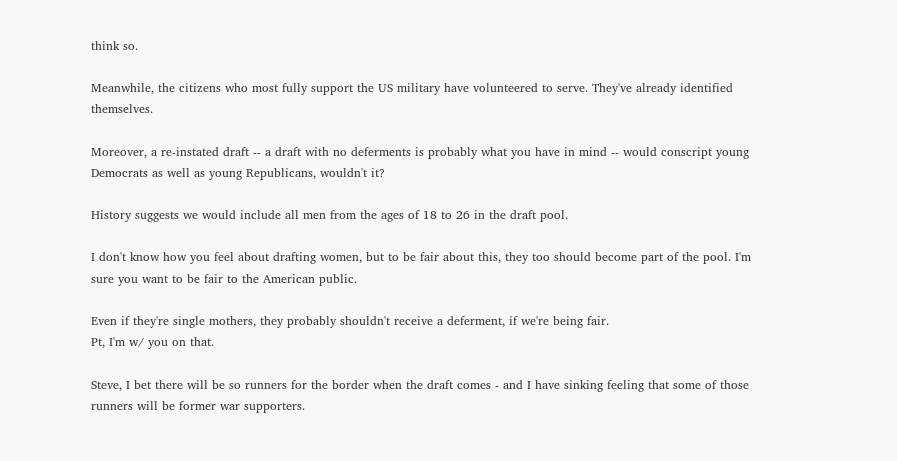think so.

Meanwhile, the citizens who most fully support the US military have volunteered to serve. They've already identified themselves.

Moreover, a re-instated draft -- a draft with no deferments is probably what you have in mind -- would conscript young Democrats as well as young Republicans, wouldn't it?

History suggests we would include all men from the ages of 18 to 26 in the draft pool.

I don't know how you feel about drafting women, but to be fair about this, they too should become part of the pool. I'm sure you want to be fair to the American public.

Even if they're single mothers, they probably shouldn't receive a deferment, if we're being fair.
Pt, I'm w/ you on that.

Steve, I bet there will be so runners for the border when the draft comes - and I have sinking feeling that some of those runners will be former war supporters.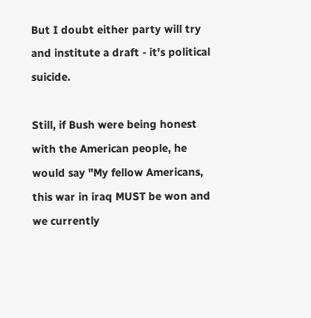But I doubt either party will try and institute a draft - it's political suicide.

Still, if Bush were being honest with the American people, he would say "My fellow Americans, this war in iraq MUST be won and we currently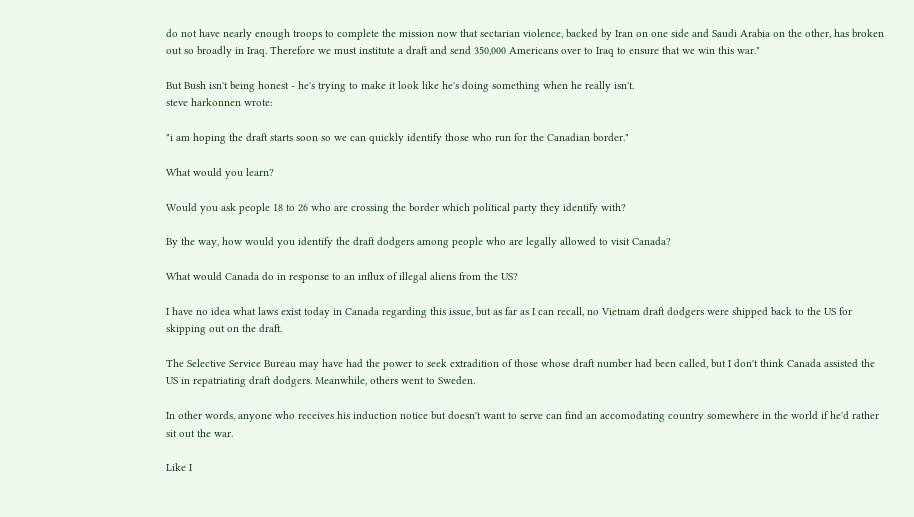do not have nearly enough troops to complete the mission now that sectarian violence, backed by Iran on one side and Saudi Arabia on the other, has broken out so broadly in Iraq. Therefore we must institute a draft and send 350,000 Americans over to Iraq to ensure that we win this war."

But Bush isn't being honest - he's trying to make it look like he's doing something when he really isn't.
steve harkonnen wrote:

"i am hoping the draft starts soon so we can quickly identify those who run for the Canadian border."

What would you learn?

Would you ask people 18 to 26 who are crossing the border which political party they identify with?

By the way, how would you identify the draft dodgers among people who are legally allowed to visit Canada?

What would Canada do in response to an influx of illegal aliens from the US?

I have no idea what laws exist today in Canada regarding this issue, but as far as I can recall, no Vietnam draft dodgers were shipped back to the US for skipping out on the draft.

The Selective Service Bureau may have had the power to seek extradition of those whose draft number had been called, but I don't think Canada assisted the US in repatriating draft dodgers. Meanwhile, others went to Sweden.

In other words, anyone who receives his induction notice but doesn't want to serve can find an accomodating country somewhere in the world if he'd rather sit out the war.

Like I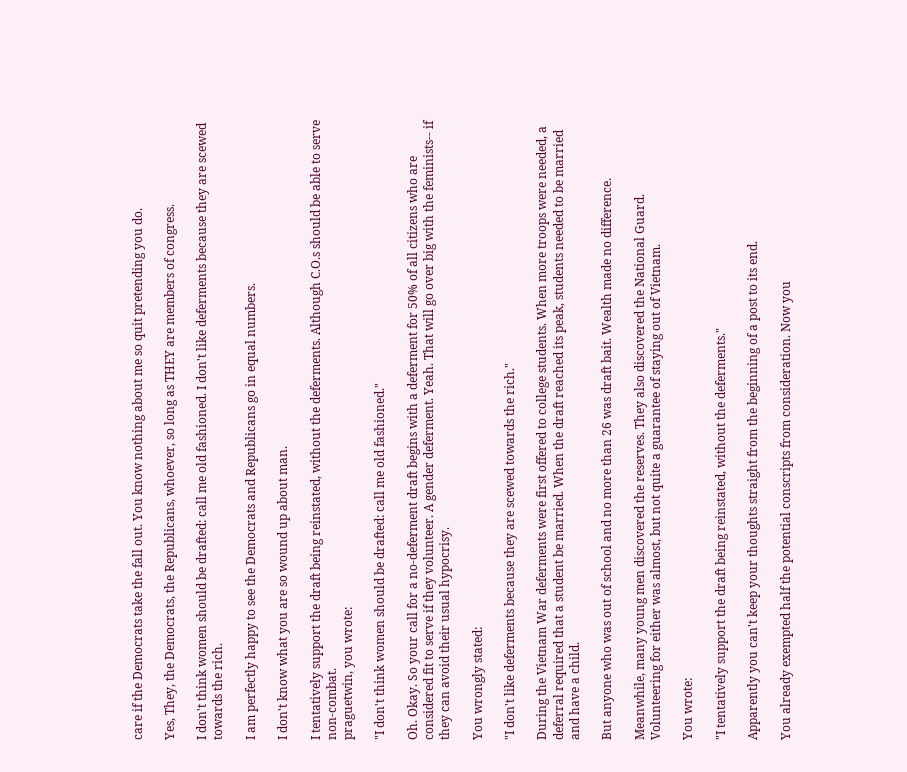care if the Democrats take the fall out. You know nothing about me so quit pretending you do.

Yes, They, the Democrats, the Republicans, whoever, so long as THEY are members of congress.

I don't think women should be drafted: call me old fashioned. I don't like deferments because they are scewed towards the rich.

I am perfectly happy to see the Democrats and Republicans go in equal numbers.

I don't know what you are so wound up about man.

I tentatively support the draft being reinstated, without the deferments. Although C.O.s should be able to serve non-combat.
praguetwin, you wrote:

"I don't think women should be drafted: call me old fashioned."

Oh. Okay. So your call for a no-deferment draft begins with a deferment for 50% of all citizens who are considered fit to serve if they volunteer. A gender deferment. Yeah. That will go over big with the feminists-- if they can avoid their usual hypocrisy.

You wrongly stated:

"I don't like deferments because they are scewed towards the rich."

During the Vietnam War deferments were first offered to college students. When more troops were needed, a deferral required that a student be married. When the draft reached its peak, students needed to be married and have a child.

But anyone who was out of school and no more than 26 was draft bait. Wealth made no difference.

Meanwhile, many young men discovered the reserves. They also discovered the National Guard. Volunteering for either was almost, but not quite a guarantee of staying out of Vietnam.

You wrote:

"I tentatively support the draft being reinstated, without the deferments."

Apparently you can't keep your thoughts straight from the beginning of a post to its end.

You already exempted half the potential conscripts from consideration. Now you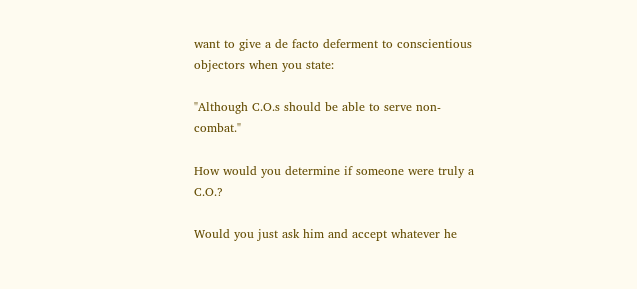want to give a de facto deferment to conscientious objectors when you state:

"Although C.O.s should be able to serve non-combat."

How would you determine if someone were truly a C.O.?

Would you just ask him and accept whatever he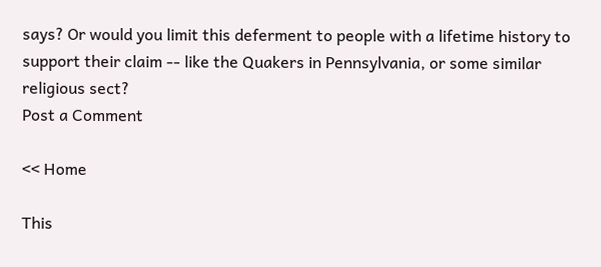says? Or would you limit this deferment to people with a lifetime history to support their claim -- like the Quakers in Pennsylvania, or some similar religious sect?
Post a Comment

<< Home

This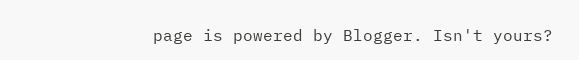page is powered by Blogger. Isn't yours?